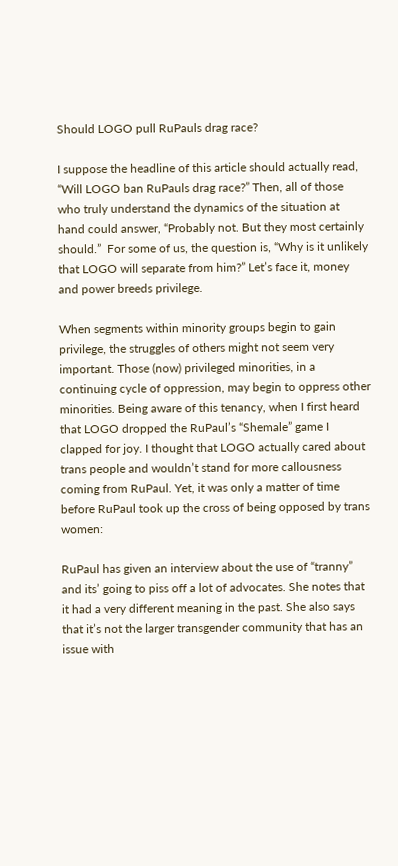Should LOGO pull RuPauls drag race?

I suppose the headline of this article should actually read, “Will LOGO ban RuPauls drag race?” Then, all of those who truly understand the dynamics of the situation at hand could answer, “Probably not. But they most certainly should.”  For some of us, the question is, “Why is it unlikely that LOGO will separate from him?” Let’s face it, money and power breeds privilege.

When segments within minority groups begin to gain privilege, the struggles of others might not seem very important. Those (now) privileged minorities, in a continuing cycle of oppression, may begin to oppress other minorities. Being aware of this tenancy, when I first heard that LOGO dropped the RuPaul’s “Shemale” game I clapped for joy. I thought that LOGO actually cared about trans people and wouldn’t stand for more callousness coming from RuPaul. Yet, it was only a matter of time before RuPaul took up the cross of being opposed by trans women:

RuPaul has given an interview about the use of “tranny” and its’ going to piss off a lot of advocates. She notes that it had a very different meaning in the past. She also says that it’s not the larger transgender community that has an issue with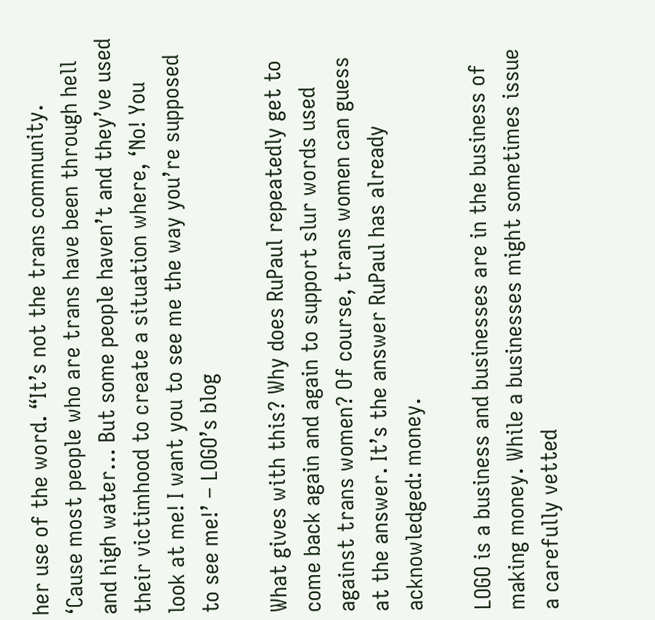her use of the word. “It’s not the trans community. ‘Cause most people who are trans have been through hell and high water… But some people haven’t and they’ve used their victimhood to create a situation where, ‘No! You look at me! I want you to see me the way you’re supposed to see me!’ – LOGO’s blog

What gives with this? Why does RuPaul repeatedly get to come back again and again to support slur words used against trans women? Of course, trans women can guess at the answer. It’s the answer RuPaul has already acknowledged: money.

LOGO is a business and businesses are in the business of making money. While a businesses might sometimes issue a carefully vetted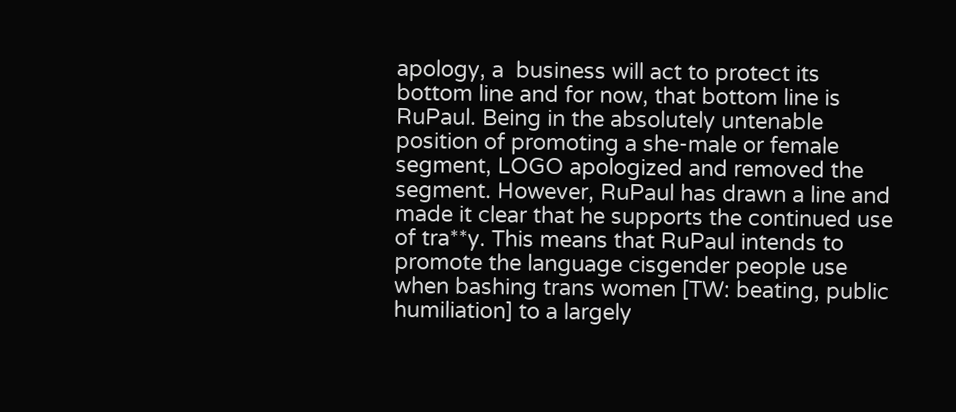apology, a  business will act to protect its bottom line and for now, that bottom line is RuPaul. Being in the absolutely untenable position of promoting a she-male or female segment, LOGO apologized and removed the segment. However, RuPaul has drawn a line and made it clear that he supports the continued use of tra**y. This means that RuPaul intends to promote the language cisgender people use when bashing trans women [TW: beating, public humiliation] to a largely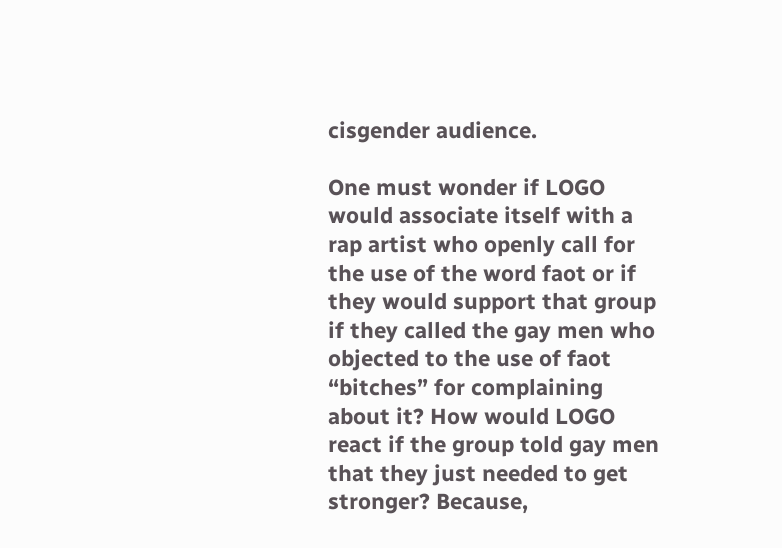cisgender audience.

One must wonder if LOGO would associate itself with a rap artist who openly call for the use of the word faot or if they would support that group if they called the gay men who objected to the use of faot “bitches” for complaining about it? How would LOGO react if the group told gay men that they just needed to get stronger? Because,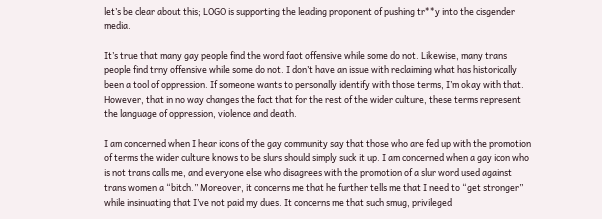let’s be clear about this; LOGO is supporting the leading proponent of pushing tr**y into the cisgender media.

It’s true that many gay people find the word faot offensive while some do not. Likewise, many trans people find trny offensive while some do not. I don’t have an issue with reclaiming what has historically been a tool of oppression. If someone wants to personally identify with those terms, I’m okay with that. However, that in no way changes the fact that for the rest of the wider culture, these terms represent the language of oppression, violence and death.

I am concerned when I hear icons of the gay community say that those who are fed up with the promotion of terms the wider culture knows to be slurs should simply suck it up. I am concerned when a gay icon who is not trans calls me, and everyone else who disagrees with the promotion of a slur word used against trans women a “bitch.” Moreover, it concerns me that he further tells me that I need to “get stronger” while insinuating that I’ve not paid my dues. It concerns me that such smug, privileged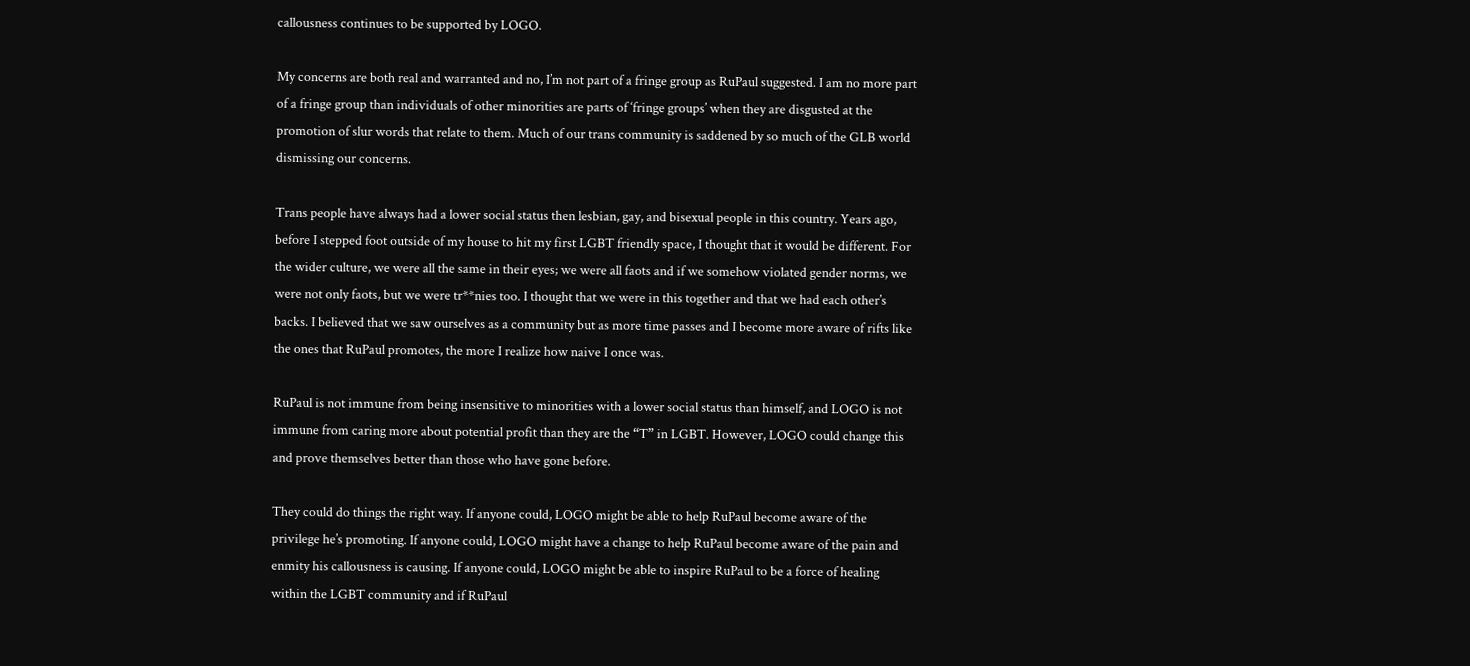callousness continues to be supported by LOGO.

My concerns are both real and warranted and no, I’m not part of a fringe group as RuPaul suggested. I am no more part of a fringe group than individuals of other minorities are parts of ‘fringe groups’ when they are disgusted at the promotion of slur words that relate to them. Much of our trans community is saddened by so much of the GLB world dismissing our concerns.

Trans people have always had a lower social status then lesbian, gay, and bisexual people in this country. Years ago, before I stepped foot outside of my house to hit my first LGBT friendly space, I thought that it would be different. For the wider culture, we were all the same in their eyes; we were all faots and if we somehow violated gender norms, we were not only faots, but we were tr**nies too. I thought that we were in this together and that we had each other’s backs. I believed that we saw ourselves as a community but as more time passes and I become more aware of rifts like the ones that RuPaul promotes, the more I realize how naive I once was.

RuPaul is not immune from being insensitive to minorities with a lower social status than himself, and LOGO is not immune from caring more about potential profit than they are the “T” in LGBT. However, LOGO could change this and prove themselves better than those who have gone before.

They could do things the right way. If anyone could, LOGO might be able to help RuPaul become aware of the privilege he’s promoting. If anyone could, LOGO might have a change to help RuPaul become aware of the pain and enmity his callousness is causing. If anyone could, LOGO might be able to inspire RuPaul to be a force of healing within the LGBT community and if RuPaul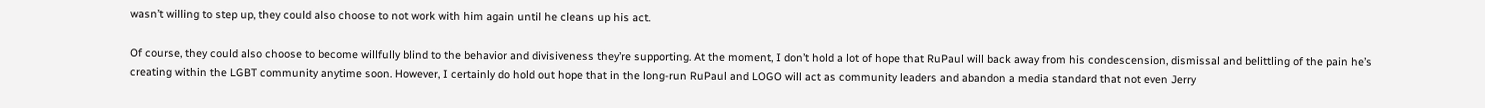wasn’t willing to step up, they could also choose to not work with him again until he cleans up his act.

Of course, they could also choose to become willfully blind to the behavior and divisiveness they’re supporting. At the moment, I don’t hold a lot of hope that RuPaul will back away from his condescension, dismissal and belittling of the pain he’s creating within the LGBT community anytime soon. However, I certainly do hold out hope that in the long-run RuPaul and LOGO will act as community leaders and abandon a media standard that not even Jerry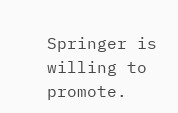Springer is willing to promote.